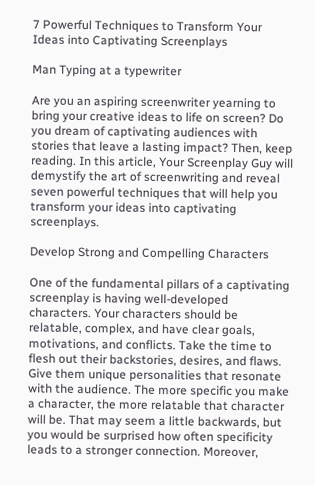7 Powerful Techniques to Transform Your Ideas into Captivating Screenplays

Man Typing at a typewriter

Are you an aspiring screenwriter yearning to bring your creative ideas to life on screen? Do you dream of captivating audiences with stories that leave a lasting impact? Then, keep reading. In this article, Your Screenplay Guy will demystify the art of screenwriting and reveal seven powerful techniques that will help you transform your ideas into captivating screenplays.

Develop Strong and Compelling Characters

One of the fundamental pillars of a captivating screenplay is having well-developed characters. Your characters should be relatable, complex, and have clear goals, motivations, and conflicts. Take the time to flesh out their backstories, desires, and flaws. Give them unique personalities that resonate with the audience. The more specific you make a character, the more relatable that character will be. That may seem a little backwards, but you would be surprised how often specificity leads to a stronger connection. Moreover,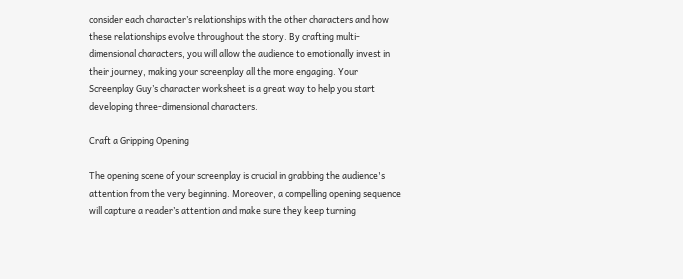consider each character’s relationships with the other characters and how these relationships evolve throughout the story. By crafting multi-dimensional characters, you will allow the audience to emotionally invest in their journey, making your screenplay all the more engaging. Your Screenplay Guy’s character worksheet is a great way to help you start developing three-dimensional characters.

Craft a Gripping Opening

The opening scene of your screenplay is crucial in grabbing the audience's attention from the very beginning. Moreover, a compelling opening sequence will capture a reader’s attention and make sure they keep turning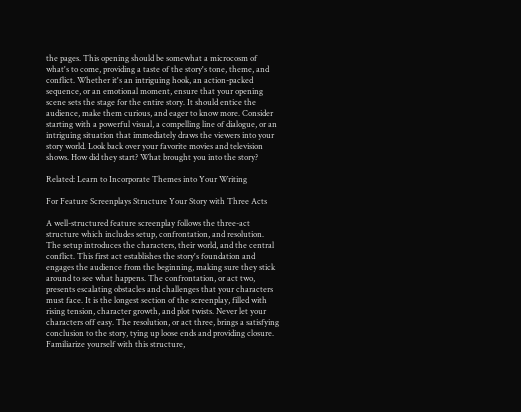the pages. This opening should be somewhat a microcosm of what's to come, providing a taste of the story's tone, theme, and conflict. Whether it's an intriguing hook, an action-packed sequence, or an emotional moment, ensure that your opening scene sets the stage for the entire story. It should entice the audience, make them curious, and eager to know more. Consider starting with a powerful visual, a compelling line of dialogue, or an intriguing situation that immediately draws the viewers into your story world. Look back over your favorite movies and television shows. How did they start? What brought you into the story?

Related: Learn to Incorporate Themes into Your Writing

For Feature Screenplays Structure Your Story with Three Acts

A well-structured feature screenplay follows the three-act structure which includes setup, confrontation, and resolution. The setup introduces the characters, their world, and the central conflict. This first act establishes the story's foundation and engages the audience from the beginning, making sure they stick around to see what happens. The confrontation, or act two, presents escalating obstacles and challenges that your characters must face. It is the longest section of the screenplay, filled with rising tension, character growth, and plot twists. Never let your characters off easy. The resolution, or act three, brings a satisfying conclusion to the story, tying up loose ends and providing closure. Familiarize yourself with this structure,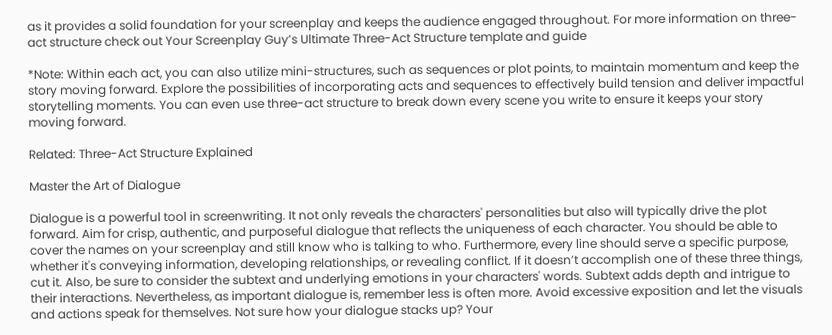as it provides a solid foundation for your screenplay and keeps the audience engaged throughout. For more information on three-act structure check out Your Screenplay Guy’s Ultimate Three-Act Structure template and guide

*Note: Within each act, you can also utilize mini-structures, such as sequences or plot points, to maintain momentum and keep the story moving forward. Explore the possibilities of incorporating acts and sequences to effectively build tension and deliver impactful storytelling moments. You can even use three-act structure to break down every scene you write to ensure it keeps your story moving forward.

Related: Three-Act Structure Explained

Master the Art of Dialogue

Dialogue is a powerful tool in screenwriting. It not only reveals the characters' personalities but also will typically drive the plot forward. Aim for crisp, authentic, and purposeful dialogue that reflects the uniqueness of each character. You should be able to cover the names on your screenplay and still know who is talking to who. Furthermore, every line should serve a specific purpose, whether it's conveying information, developing relationships, or revealing conflict. If it doesn’t accomplish one of these three things, cut it. Also, be sure to consider the subtext and underlying emotions in your characters' words. Subtext adds depth and intrigue to their interactions. Nevertheless, as important dialogue is, remember less is often more. Avoid excessive exposition and let the visuals and actions speak for themselves. Not sure how your dialogue stacks up? Your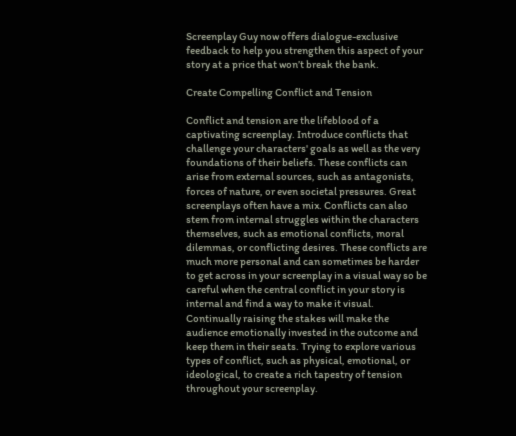Screenplay Guy now offers dialogue-exclusive feedback to help you strengthen this aspect of your story at a price that won’t break the bank.

Create Compelling Conflict and Tension

Conflict and tension are the lifeblood of a captivating screenplay. Introduce conflicts that challenge your characters' goals as well as the very foundations of their beliefs. These conflicts can arise from external sources, such as antagonists, forces of nature, or even societal pressures. Great screenplays often have a mix. Conflicts can also stem from internal struggles within the characters themselves, such as emotional conflicts, moral dilemmas, or conflicting desires. These conflicts are much more personal and can sometimes be harder to get across in your screenplay in a visual way so be careful when the central conflict in your story is internal and find a way to make it visual. Continually raising the stakes will make the audience emotionally invested in the outcome and keep them in their seats. Trying to explore various types of conflict, such as physical, emotional, or ideological, to create a rich tapestry of tension throughout your screenplay.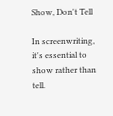Show, Don't Tell

In screenwriting, it's essential to show rather than tell.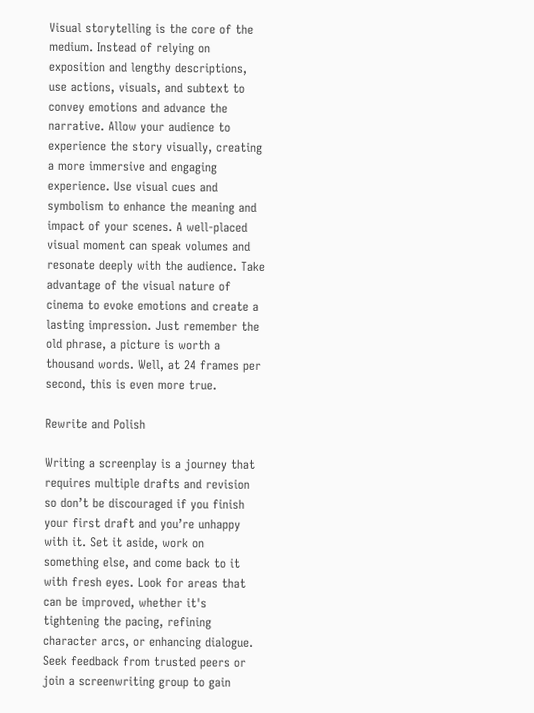Visual storytelling is the core of the medium. Instead of relying on exposition and lengthy descriptions, use actions, visuals, and subtext to convey emotions and advance the narrative. Allow your audience to experience the story visually, creating a more immersive and engaging experience. Use visual cues and symbolism to enhance the meaning and impact of your scenes. A well-placed visual moment can speak volumes and resonate deeply with the audience. Take advantage of the visual nature of cinema to evoke emotions and create a lasting impression. Just remember the old phrase, a picture is worth a thousand words. Well, at 24 frames per second, this is even more true.

Rewrite and Polish

Writing a screenplay is a journey that requires multiple drafts and revision so don’t be discouraged if you finish your first draft and you’re unhappy with it. Set it aside, work on something else, and come back to it with fresh eyes. Look for areas that can be improved, whether it's tightening the pacing, refining character arcs, or enhancing dialogue. Seek feedback from trusted peers or join a screenwriting group to gain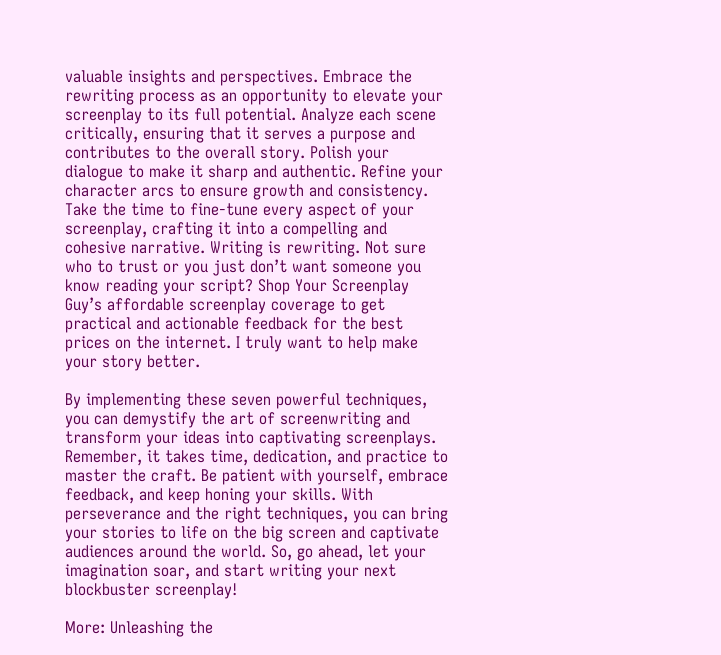valuable insights and perspectives. Embrace the rewriting process as an opportunity to elevate your screenplay to its full potential. Analyze each scene critically, ensuring that it serves a purpose and contributes to the overall story. Polish your dialogue to make it sharp and authentic. Refine your character arcs to ensure growth and consistency. Take the time to fine-tune every aspect of your screenplay, crafting it into a compelling and cohesive narrative. Writing is rewriting. Not sure who to trust or you just don’t want someone you know reading your script? Shop Your Screenplay Guy’s affordable screenplay coverage to get practical and actionable feedback for the best prices on the internet. I truly want to help make your story better.

By implementing these seven powerful techniques, you can demystify the art of screenwriting and transform your ideas into captivating screenplays. Remember, it takes time, dedication, and practice to master the craft. Be patient with yourself, embrace feedback, and keep honing your skills. With perseverance and the right techniques, you can bring your stories to life on the big screen and captivate audiences around the world. So, go ahead, let your imagination soar, and start writing your next blockbuster screenplay!

More: Unleashing the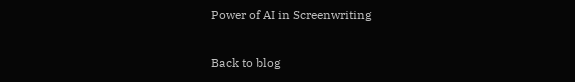Power of AI in Screenwriting

Back to blog